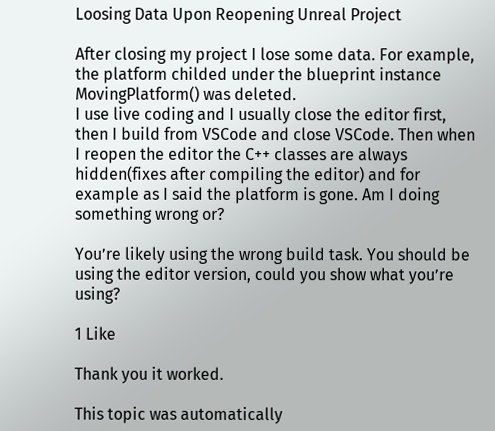Loosing Data Upon Reopening Unreal Project

After closing my project I lose some data. For example, the platform childed under the blueprint instance MovingPlatform() was deleted.
I use live coding and I usually close the editor first, then I build from VSCode and close VSCode. Then when I reopen the editor the C++ classes are always hidden(fixes after compiling the editor) and for example as I said the platform is gone. Am I doing something wrong or?

You’re likely using the wrong build task. You should be using the editor version, could you show what you’re using?

1 Like

Thank you it worked.

This topic was automatically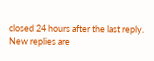closed 24 hours after the last reply. New replies are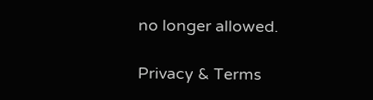no longer allowed.

Privacy & Terms